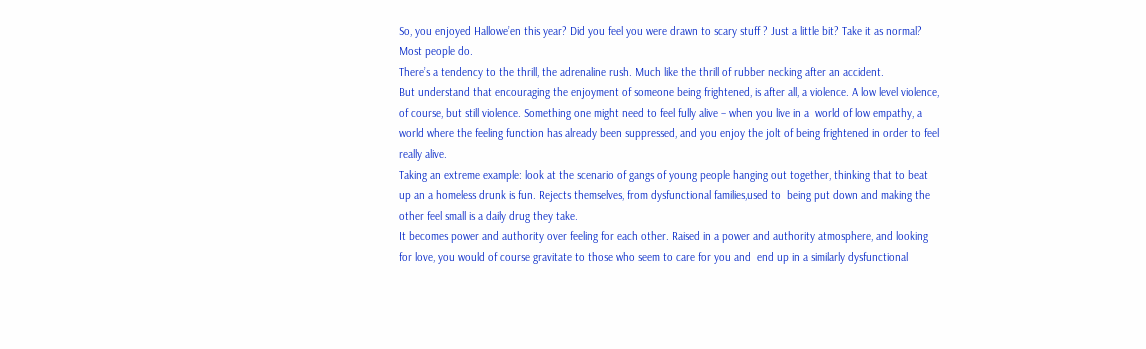So, you enjoyed Hallowe’en this year? Did you feel you were drawn to scary stuff ? Just a little bit? Take it as normal?  Most people do.
There’s a tendency to the thrill, the adrenaline rush. Much like the thrill of rubber necking after an accident.
But understand that encouraging the enjoyment of someone being frightened, is after all, a violence. A low level violence, of course, but still violence. Something one might need to feel fully alive – when you live in a  world of low empathy, a world where the feeling function has already been suppressed, and you enjoy the jolt of being frightened in order to feel really alive.
Taking an extreme example: look at the scenario of gangs of young people hanging out together, thinking that to beat up an a homeless drunk is fun. Rejects themselves, from dysfunctional families,used to  being put down and making the other feel small is a daily drug they take.
It becomes power and authority over feeling for each other. Raised in a power and authority atmosphere, and looking for love, you would of course gravitate to those who seem to care for you and  end up in a similarly dysfunctional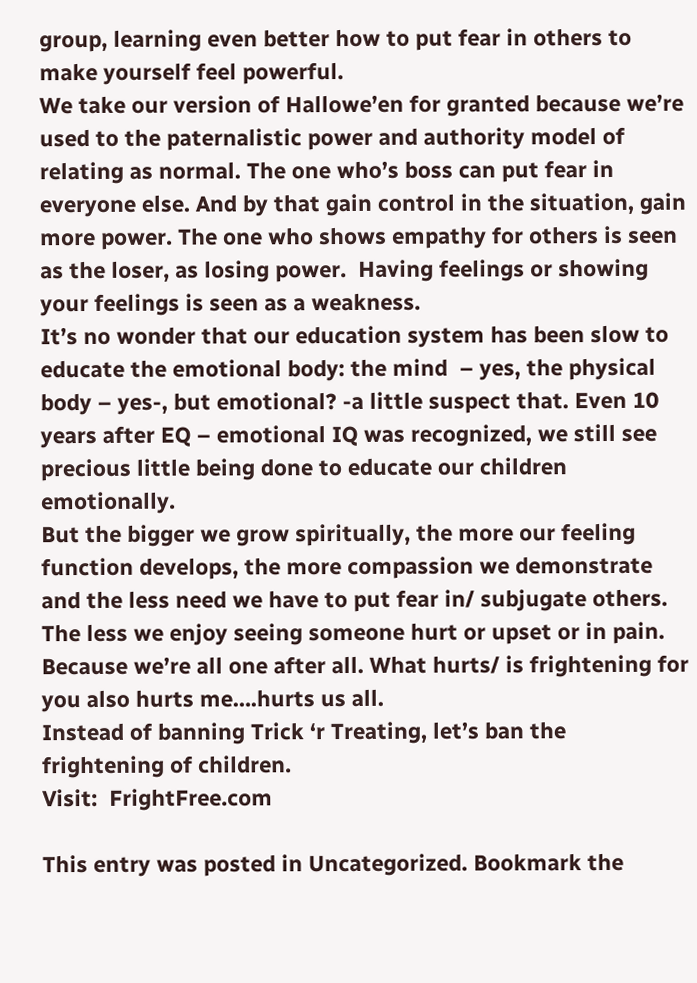group, learning even better how to put fear in others to make yourself feel powerful.
We take our version of Hallowe’en for granted because we’re used to the paternalistic power and authority model of relating as normal. The one who’s boss can put fear in everyone else. And by that gain control in the situation, gain more power. The one who shows empathy for others is seen as the loser, as losing power.  Having feelings or showing your feelings is seen as a weakness.
It’s no wonder that our education system has been slow to educate the emotional body: the mind  – yes, the physical body – yes-, but emotional? -a little suspect that. Even 10 years after EQ – emotional IQ was recognized, we still see precious little being done to educate our children emotionally.
But the bigger we grow spiritually, the more our feeling function develops, the more compassion we demonstrate and the less need we have to put fear in/ subjugate others. The less we enjoy seeing someone hurt or upset or in pain. Because we’re all one after all. What hurts/ is frightening for you also hurts me….hurts us all.
Instead of banning Trick ‘r Treating, let’s ban the frightening of children.
Visit:  FrightFree.com

This entry was posted in Uncategorized. Bookmark the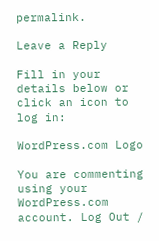permalink.

Leave a Reply

Fill in your details below or click an icon to log in:

WordPress.com Logo

You are commenting using your WordPress.com account. Log Out /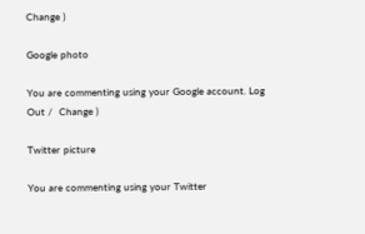Change )

Google photo

You are commenting using your Google account. Log Out /  Change )

Twitter picture

You are commenting using your Twitter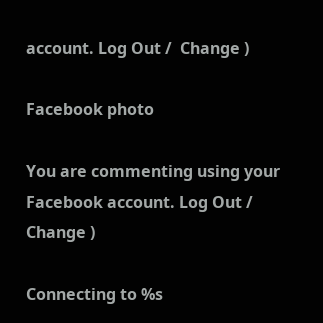account. Log Out /  Change )

Facebook photo

You are commenting using your Facebook account. Log Out /  Change )

Connecting to %s